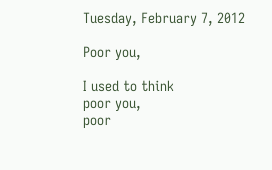Tuesday, February 7, 2012

Poor you,

I used to think
poor you,
poor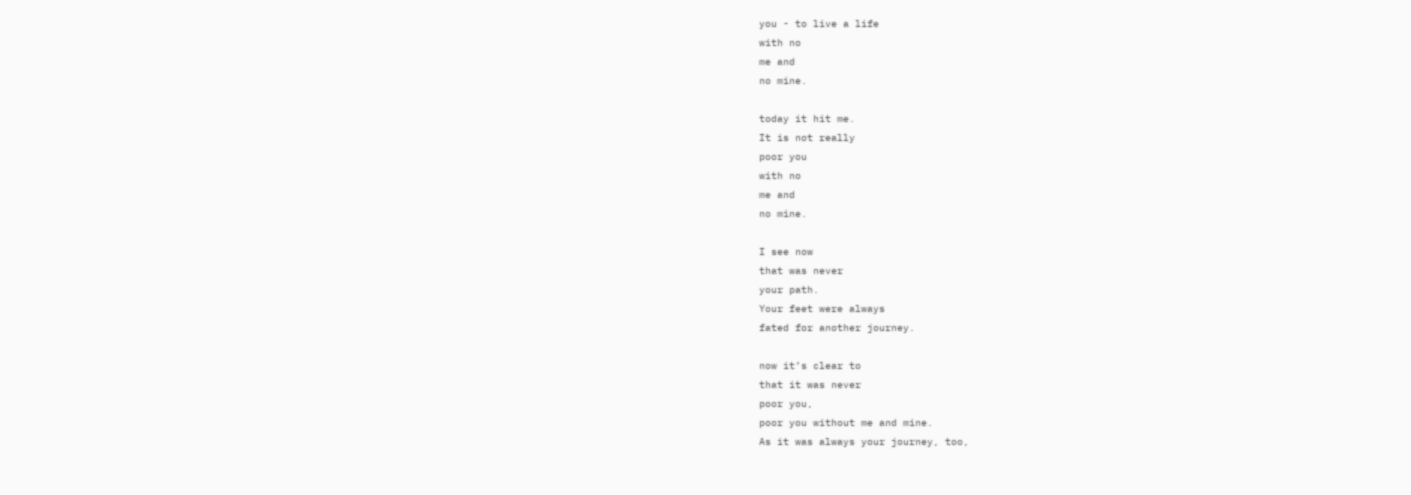you - to live a life
with no
me and
no mine.

today it hit me.
It is not really
poor you
with no
me and
no mine.

I see now
that was never
your path.
Your feet were always
fated for another journey.

now it’s clear to
that it was never
poor you,
poor you without me and mine.
As it was always your journey, too,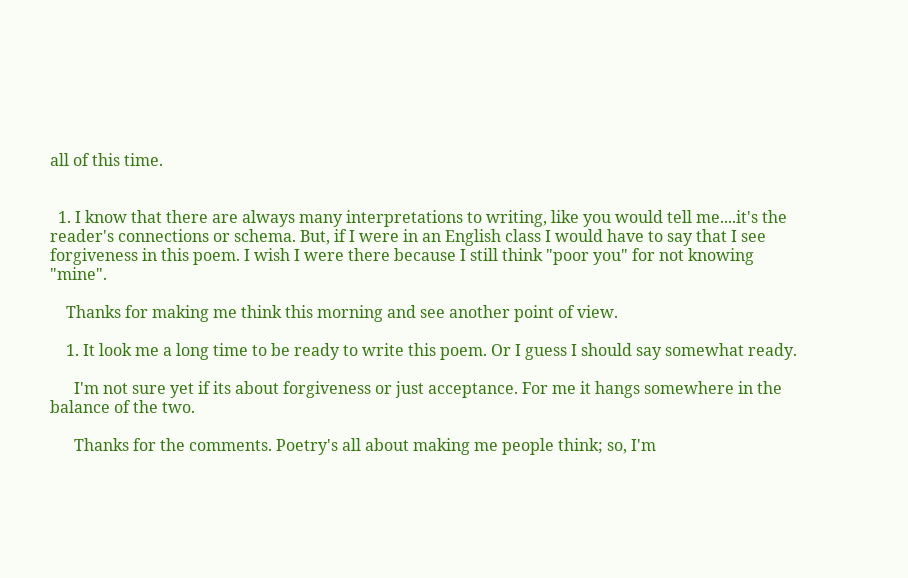all of this time.


  1. I know that there are always many interpretations to writing, like you would tell me....it's the reader's connections or schema. But, if I were in an English class I would have to say that I see forgiveness in this poem. I wish I were there because I still think "poor you" for not knowing "mine".

    Thanks for making me think this morning and see another point of view.

    1. It look me a long time to be ready to write this poem. Or I guess I should say somewhat ready.

      I'm not sure yet if its about forgiveness or just acceptance. For me it hangs somewhere in the balance of the two.

      Thanks for the comments. Poetry's all about making me people think; so, I'm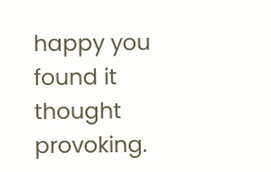happy you found it thought provoking.